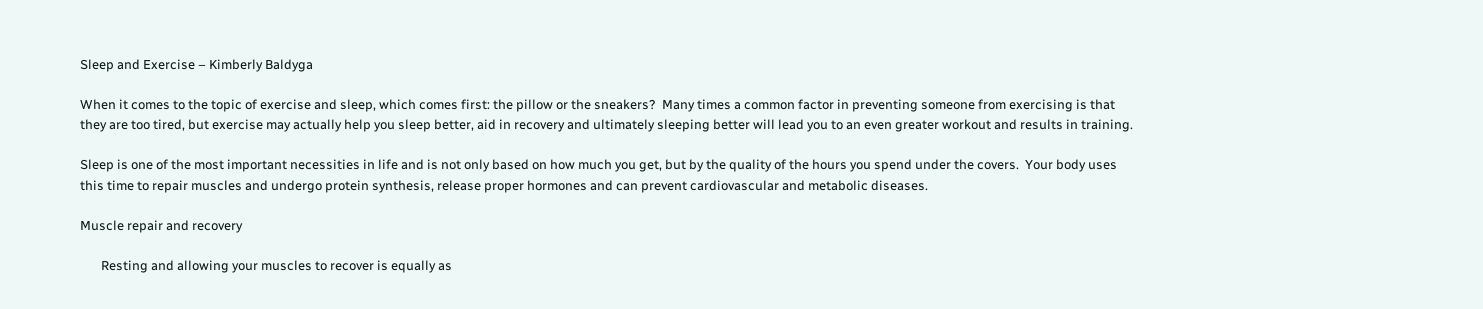Sleep and Exercise – Kimberly Baldyga

When it comes to the topic of exercise and sleep, which comes first: the pillow or the sneakers?  Many times a common factor in preventing someone from exercising is that they are too tired, but exercise may actually help you sleep better, aid in recovery and ultimately sleeping better will lead you to an even greater workout and results in training.

Sleep is one of the most important necessities in life and is not only based on how much you get, but by the quality of the hours you spend under the covers.  Your body uses this time to repair muscles and undergo protein synthesis, release proper hormones and can prevent cardiovascular and metabolic diseases.

Muscle repair and recovery

       Resting and allowing your muscles to recover is equally as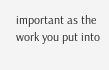important as the work you put into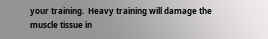your training.  Heavy training will damage the muscle tissue in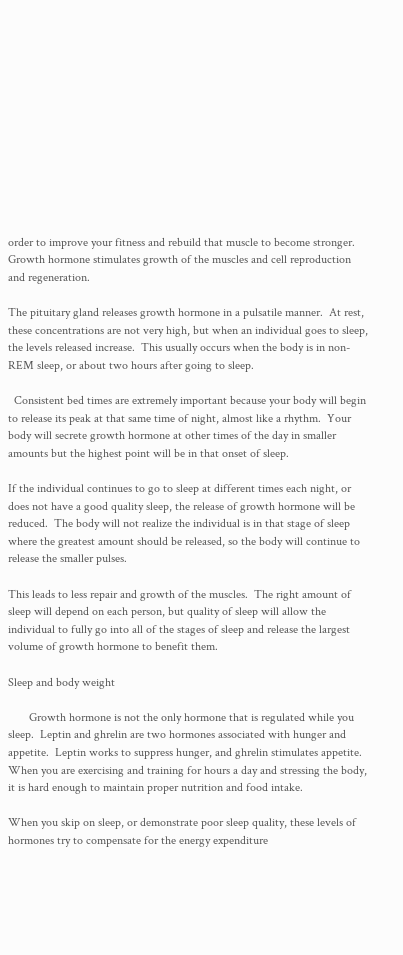order to improve your fitness and rebuild that muscle to become stronger.  Growth hormone stimulates growth of the muscles and cell reproduction and regeneration.

The pituitary gland releases growth hormone in a pulsatile manner.  At rest, these concentrations are not very high, but when an individual goes to sleep, the levels released increase.  This usually occurs when the body is in non-REM sleep, or about two hours after going to sleep.

  Consistent bed times are extremely important because your body will begin to release its peak at that same time of night, almost like a rhythm.  Your body will secrete growth hormone at other times of the day in smaller amounts but the highest point will be in that onset of sleep.

If the individual continues to go to sleep at different times each night, or does not have a good quality sleep, the release of growth hormone will be reduced.  The body will not realize the individual is in that stage of sleep where the greatest amount should be released, so the body will continue to release the smaller pulses.

This leads to less repair and growth of the muscles.  The right amount of sleep will depend on each person, but quality of sleep will allow the individual to fully go into all of the stages of sleep and release the largest volume of growth hormone to benefit them.

Sleep and body weight

       Growth hormone is not the only hormone that is regulated while you sleep.  Leptin and ghrelin are two hormones associated with hunger and appetite.  Leptin works to suppress hunger, and ghrelin stimulates appetite.  When you are exercising and training for hours a day and stressing the body, it is hard enough to maintain proper nutrition and food intake.

When you skip on sleep, or demonstrate poor sleep quality, these levels of hormones try to compensate for the energy expenditure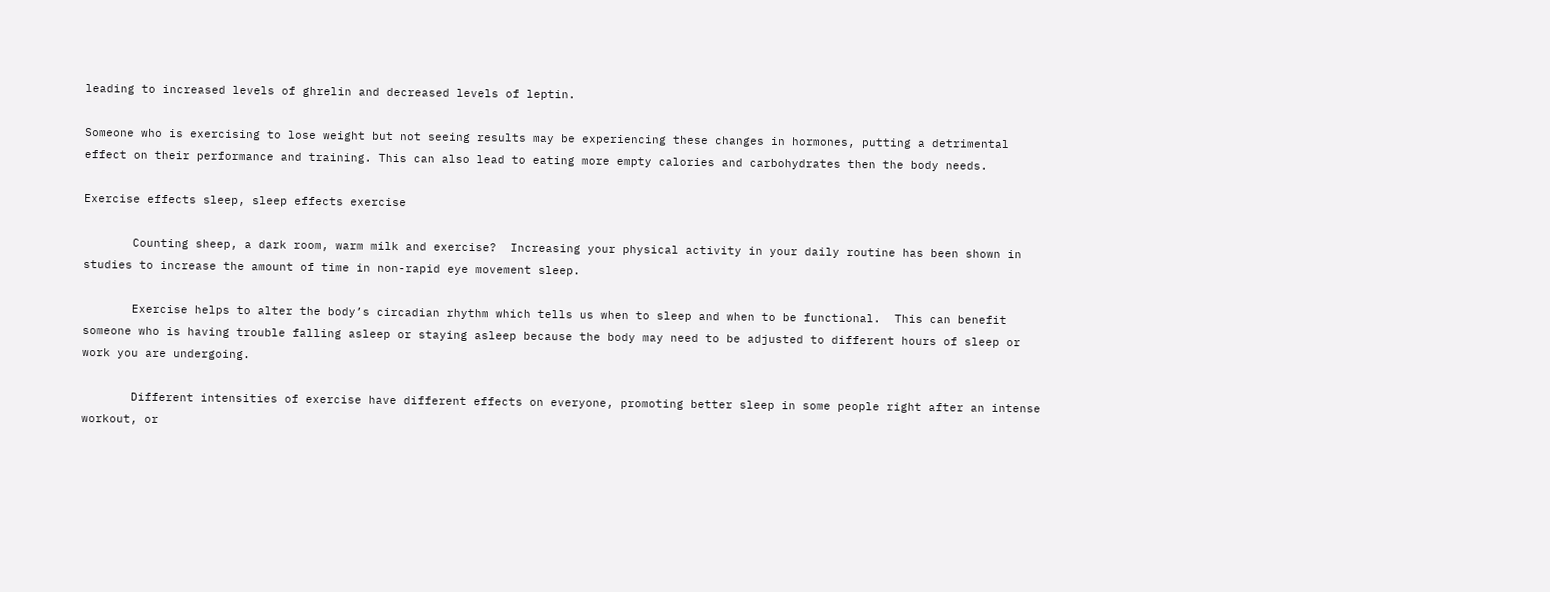leading to increased levels of ghrelin and decreased levels of leptin.

Someone who is exercising to lose weight but not seeing results may be experiencing these changes in hormones, putting a detrimental effect on their performance and training. This can also lead to eating more empty calories and carbohydrates then the body needs.

Exercise effects sleep, sleep effects exercise

       Counting sheep, a dark room, warm milk and exercise?  Increasing your physical activity in your daily routine has been shown in studies to increase the amount of time in non-rapid eye movement sleep.

       Exercise helps to alter the body’s circadian rhythm which tells us when to sleep and when to be functional.  This can benefit someone who is having trouble falling asleep or staying asleep because the body may need to be adjusted to different hours of sleep or work you are undergoing.

       Different intensities of exercise have different effects on everyone, promoting better sleep in some people right after an intense workout, or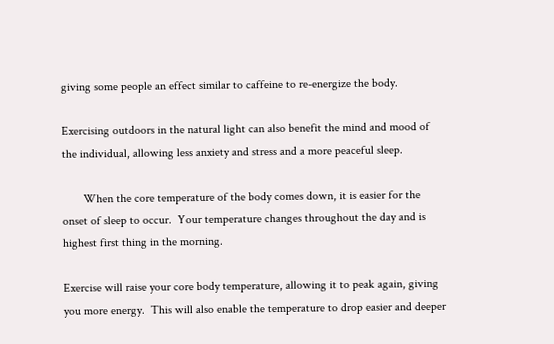giving some people an effect similar to caffeine to re-energize the body.

Exercising outdoors in the natural light can also benefit the mind and mood of the individual, allowing less anxiety and stress and a more peaceful sleep.

       When the core temperature of the body comes down, it is easier for the onset of sleep to occur.  Your temperature changes throughout the day and is highest first thing in the morning.

Exercise will raise your core body temperature, allowing it to peak again, giving you more energy.  This will also enable the temperature to drop easier and deeper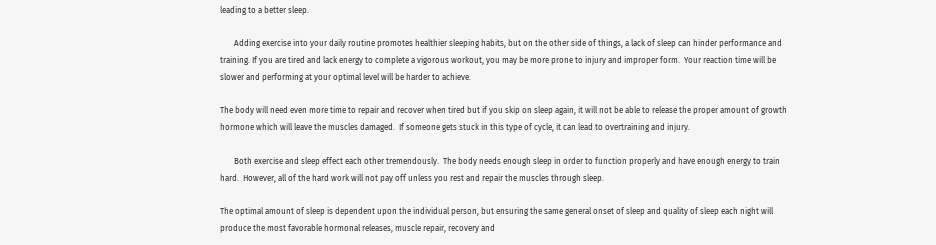leading to a better sleep.

       Adding exercise into your daily routine promotes healthier sleeping habits, but on the other side of things, a lack of sleep can hinder performance and training. If you are tired and lack energy to complete a vigorous workout, you may be more prone to injury and improper form.  Your reaction time will be slower and performing at your optimal level will be harder to achieve.

The body will need even more time to repair and recover when tired but if you skip on sleep again, it will not be able to release the proper amount of growth hormone which will leave the muscles damaged.  If someone gets stuck in this type of cycle, it can lead to overtraining and injury.

       Both exercise and sleep effect each other tremendously.  The body needs enough sleep in order to function properly and have enough energy to train hard.  However, all of the hard work will not pay off unless you rest and repair the muscles through sleep.

The optimal amount of sleep is dependent upon the individual person, but ensuring the same general onset of sleep and quality of sleep each night will produce the most favorable hormonal releases, muscle repair, recovery and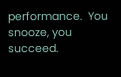performance.  You snooze, you succeed.